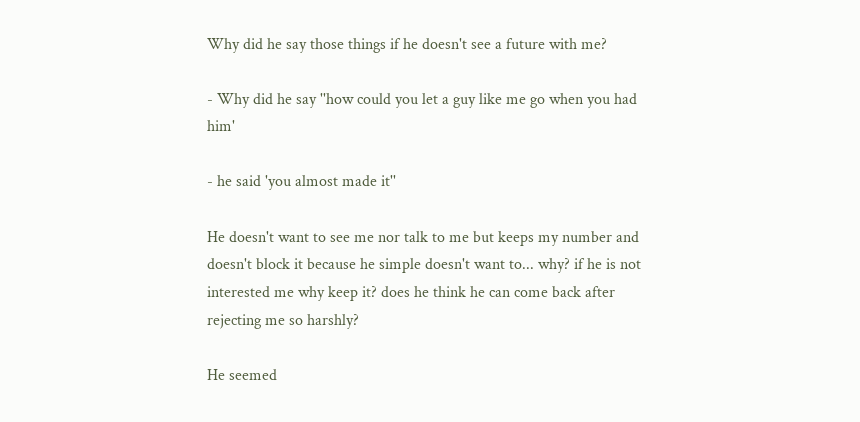Why did he say those things if he doesn't see a future with me?

- Why did he say ''how could you let a guy like me go when you had him'

- he said 'you almost made it''

He doesn't want to see me nor talk to me but keeps my number and doesn't block it because he simple doesn't want to... why? if he is not interested me why keep it? does he think he can come back after rejecting me so harshly?

He seemed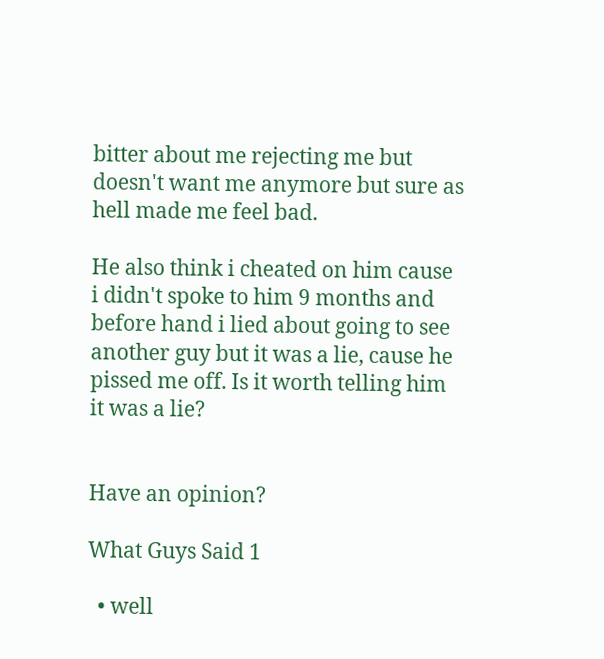bitter about me rejecting me but doesn't want me anymore but sure as hell made me feel bad.

He also think i cheated on him cause i didn't spoke to him 9 months and before hand i lied about going to see another guy but it was a lie, cause he pissed me off. Is it worth telling him it was a lie?


Have an opinion?

What Guys Said 1

  • well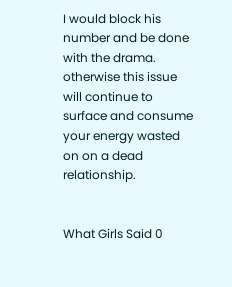I would block his number and be done with the drama. otherwise this issue will continue to surface and consume your energy wasted on on a dead relationship.


What Girls Said 0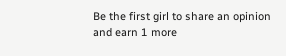Be the first girl to share an opinion
and earn 1 more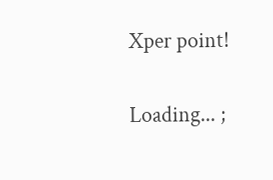Xper point!

Loading... ;